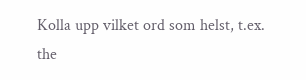Kolla upp vilket ord som helst, t.ex. the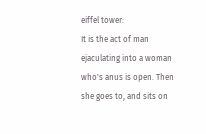eiffel tower:
It is the act of man ejaculating into a woman who's anus is open. Then she goes to, and sits on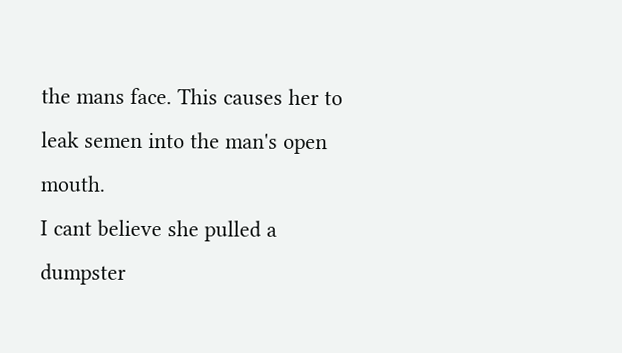the mans face. This causes her to leak semen into the man's open mouth.
I cant believe she pulled a dumpster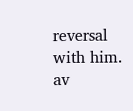reversal with him.
av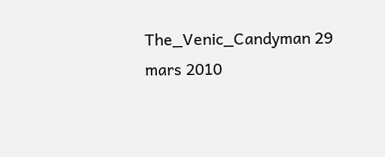The_Venic_Candyman 29 mars 2010